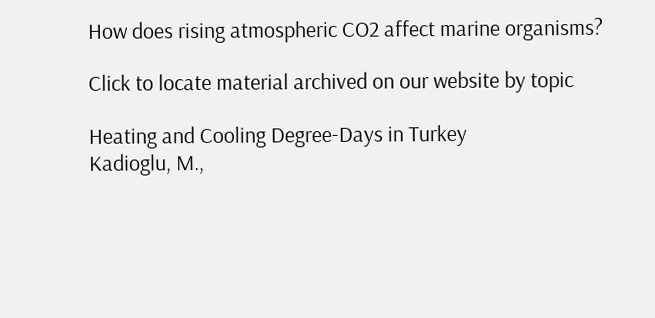How does rising atmospheric CO2 affect marine organisms?

Click to locate material archived on our website by topic

Heating and Cooling Degree-Days in Turkey
Kadioglu, M.,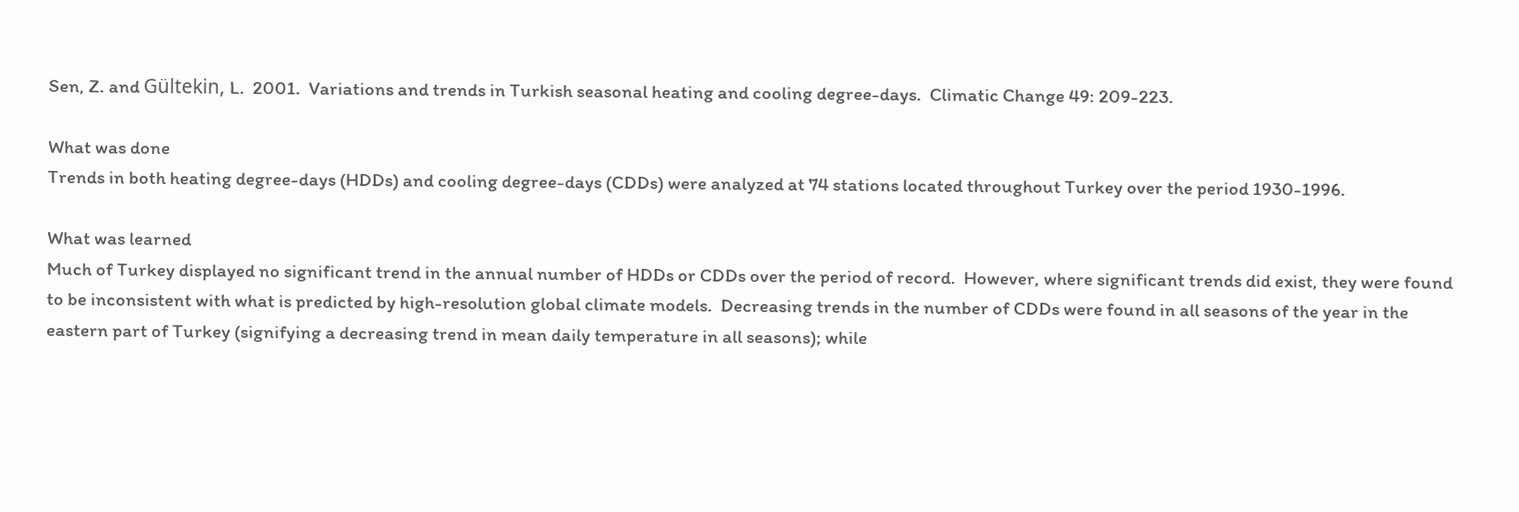Sen, Z. and Gültekin, L.  2001.  Variations and trends in Turkish seasonal heating and cooling degree-days.  Climatic Change 49: 209-223.

What was done
Trends in both heating degree-days (HDDs) and cooling degree-days (CDDs) were analyzed at 74 stations located throughout Turkey over the period 1930-1996.

What was learned
Much of Turkey displayed no significant trend in the annual number of HDDs or CDDs over the period of record.  However, where significant trends did exist, they were found to be inconsistent with what is predicted by high-resolution global climate models.  Decreasing trends in the number of CDDs were found in all seasons of the year in the eastern part of Turkey (signifying a decreasing trend in mean daily temperature in all seasons); while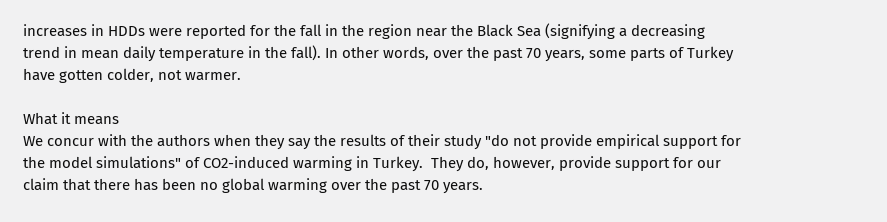increases in HDDs were reported for the fall in the region near the Black Sea (signifying a decreasing trend in mean daily temperature in the fall). In other words, over the past 70 years, some parts of Turkey have gotten colder, not warmer.

What it means
We concur with the authors when they say the results of their study "do not provide empirical support for the model simulations" of CO2-induced warming in Turkey.  They do, however, provide support for our claim that there has been no global warming over the past 70 years.